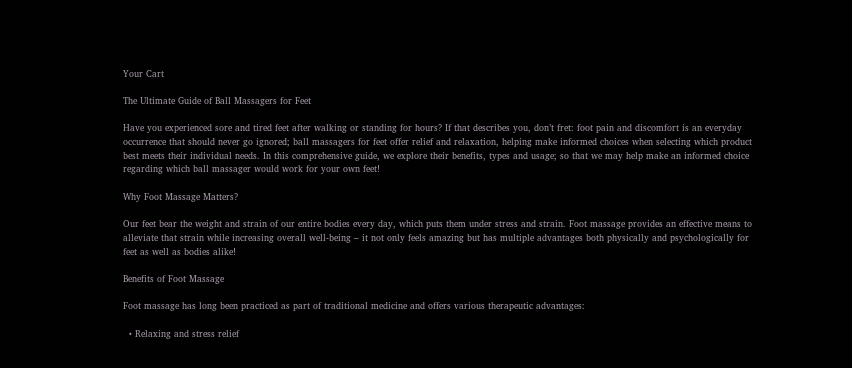Your Cart

The Ultimate Guide of Ball Massagers for Feet

Have you experienced sore and tired feet after walking or standing for hours? If that describes you, don’t fret: foot pain and discomfort is an everyday occurrence that should never go ignored; ball massagers for feet offer relief and relaxation, helping make informed choices when selecting which product best meets their individual needs. In this comprehensive guide, we explore their benefits, types and usage; so that we may help make an informed choice regarding which ball massager would work for your own feet!

Why Foot Massage Matters?

Our feet bear the weight and strain of our entire bodies every day, which puts them under stress and strain. Foot massage provides an effective means to alleviate that strain while increasing overall well-being – it not only feels amazing but has multiple advantages both physically and psychologically for feet as well as bodies alike!

Benefits of Foot Massage

Foot massage has long been practiced as part of traditional medicine and offers various therapeutic advantages:

  • Relaxing and stress relief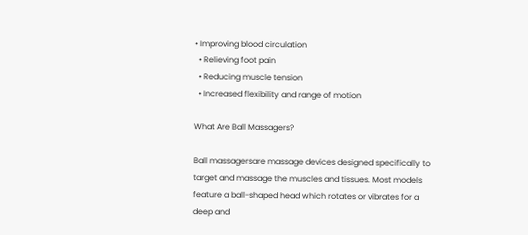• Improving blood circulation
  • Relieving foot pain
  • Reducing muscle tension
  • Increased flexibility and range of motion

What Are Ball Massagers?

Ball massagersare massage devices designed specifically to target and massage the muscles and tissues. Most models feature a ball-shaped head which rotates or vibrates for a deep and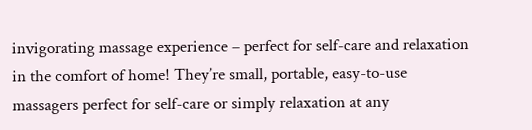invigorating massage experience – perfect for self-care and relaxation in the comfort of home! They’re small, portable, easy-to-use massagers perfect for self-care or simply relaxation at any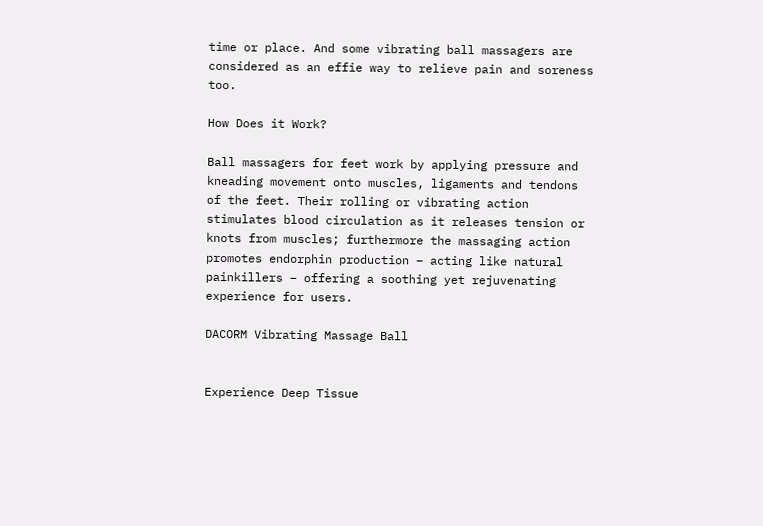time or place. And some vibrating ball massagers are considered as an effie way to relieve pain and soreness too.

How Does it Work?

Ball massagers for feet work by applying pressure and kneading movement onto muscles, ligaments and tendons of the feet. Their rolling or vibrating action stimulates blood circulation as it releases tension or knots from muscles; furthermore the massaging action promotes endorphin production – acting like natural painkillers – offering a soothing yet rejuvenating experience for users.

DACORM Vibrating Massage Ball


Experience Deep Tissue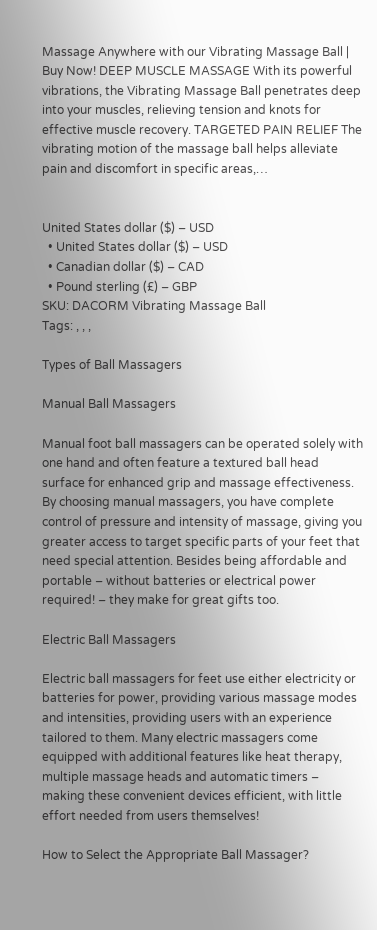Massage Anywhere with our Vibrating Massage Ball | Buy Now! DEEP MUSCLE MASSAGE With its powerful vibrations, the Vibrating Massage Ball penetrates deep into your muscles, relieving tension and knots for effective muscle recovery. TARGETED PAIN RELIEF The vibrating motion of the massage ball helps alleviate pain and discomfort in specific areas,…


United States dollar ($) – USD
  • United States dollar ($) – USD
  • Canadian dollar ($) – CAD
  • Pound sterling (£) – GBP
SKU: DACORM Vibrating Massage Ball
Tags: , , ,

Types of Ball Massagers

Manual Ball Massagers

Manual foot ball massagers can be operated solely with one hand and often feature a textured ball head surface for enhanced grip and massage effectiveness. By choosing manual massagers, you have complete control of pressure and intensity of massage, giving you greater access to target specific parts of your feet that need special attention. Besides being affordable and portable – without batteries or electrical power required! – they make for great gifts too.

Electric Ball Massagers

Electric ball massagers for feet use either electricity or batteries for power, providing various massage modes and intensities, providing users with an experience tailored to them. Many electric massagers come equipped with additional features like heat therapy, multiple massage heads and automatic timers – making these convenient devices efficient, with little effort needed from users themselves!

How to Select the Appropriate Ball Massager?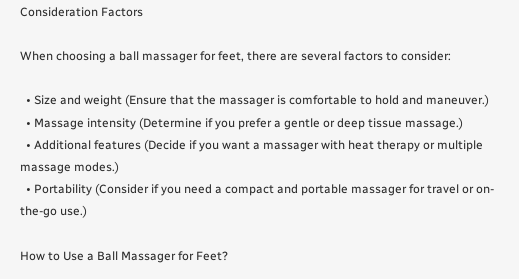Consideration Factors

When choosing a ball massager for feet, there are several factors to consider:

  • Size and weight (Ensure that the massager is comfortable to hold and maneuver.)
  • Massage intensity (Determine if you prefer a gentle or deep tissue massage.)
  • Additional features (Decide if you want a massager with heat therapy or multiple massage modes.)
  • Portability (Consider if you need a compact and portable massager for travel or on-the-go use.)

How to Use a Ball Massager for Feet?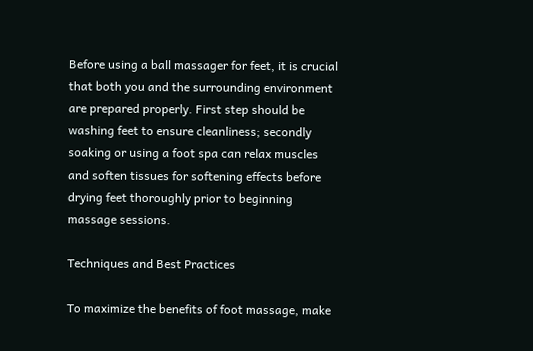Before using a ball massager for feet, it is crucial that both you and the surrounding environment are prepared properly. First step should be washing feet to ensure cleanliness; secondly soaking or using a foot spa can relax muscles and soften tissues for softening effects before drying feet thoroughly prior to beginning massage sessions.

Techniques and Best Practices

To maximize the benefits of foot massage, make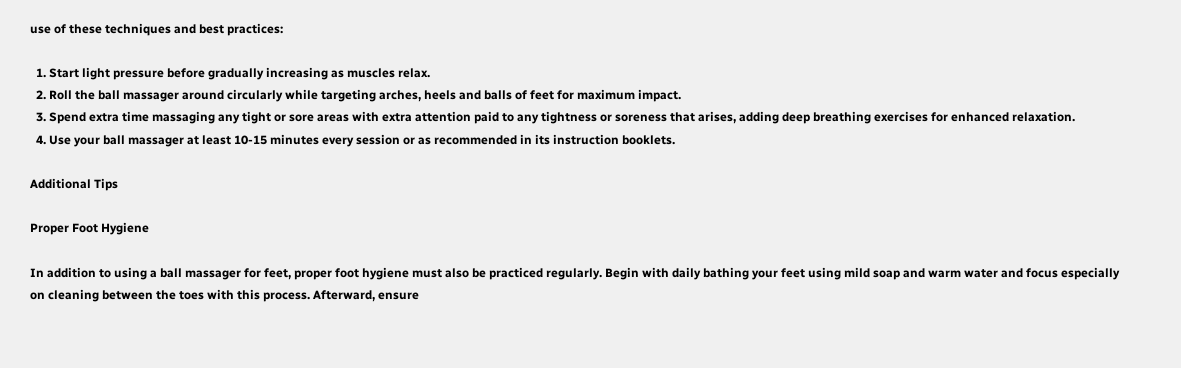use of these techniques and best practices:

  1. Start light pressure before gradually increasing as muscles relax.
  2. Roll the ball massager around circularly while targeting arches, heels and balls of feet for maximum impact.
  3. Spend extra time massaging any tight or sore areas with extra attention paid to any tightness or soreness that arises, adding deep breathing exercises for enhanced relaxation.
  4. Use your ball massager at least 10-15 minutes every session or as recommended in its instruction booklets.

Additional Tips

Proper Foot Hygiene

In addition to using a ball massager for feet, proper foot hygiene must also be practiced regularly. Begin with daily bathing your feet using mild soap and warm water and focus especially on cleaning between the toes with this process. Afterward, ensure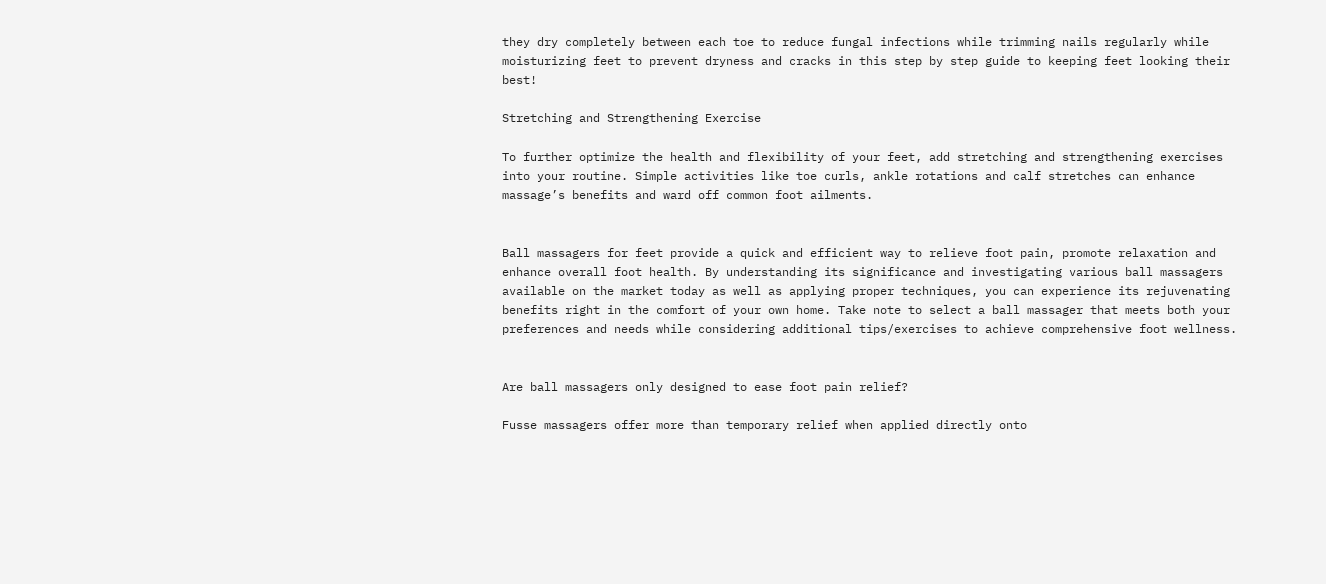they dry completely between each toe to reduce fungal infections while trimming nails regularly while moisturizing feet to prevent dryness and cracks in this step by step guide to keeping feet looking their best!

Stretching and Strengthening Exercise

To further optimize the health and flexibility of your feet, add stretching and strengthening exercises into your routine. Simple activities like toe curls, ankle rotations and calf stretches can enhance massage’s benefits and ward off common foot ailments.


Ball massagers for feet provide a quick and efficient way to relieve foot pain, promote relaxation and enhance overall foot health. By understanding its significance and investigating various ball massagers available on the market today as well as applying proper techniques, you can experience its rejuvenating benefits right in the comfort of your own home. Take note to select a ball massager that meets both your preferences and needs while considering additional tips/exercises to achieve comprehensive foot wellness.


Are ball massagers only designed to ease foot pain relief?

Fusse massagers offer more than temporary relief when applied directly onto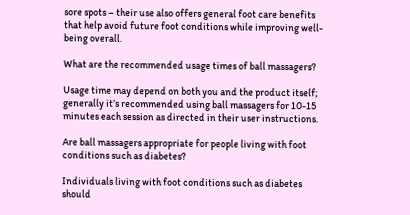sore spots – their use also offers general foot care benefits that help avoid future foot conditions while improving well-being overall.

What are the recommended usage times of ball massagers?

Usage time may depend on both you and the product itself; generally it’s recommended using ball massagers for 10-15 minutes each session as directed in their user instructions.

Are ball massagers appropriate for people living with foot conditions such as diabetes?

Individuals living with foot conditions such as diabetes should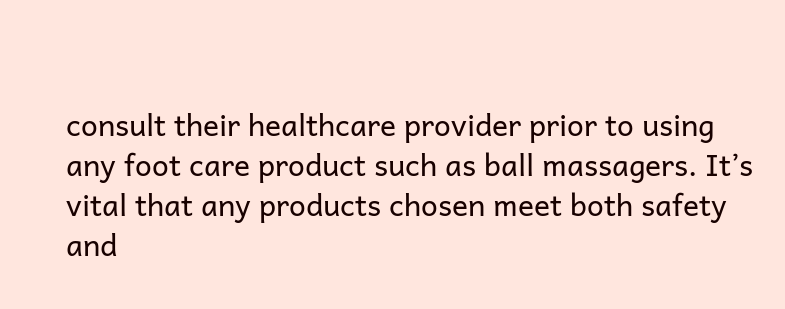consult their healthcare provider prior to using any foot care product such as ball massagers. It’s vital that any products chosen meet both safety and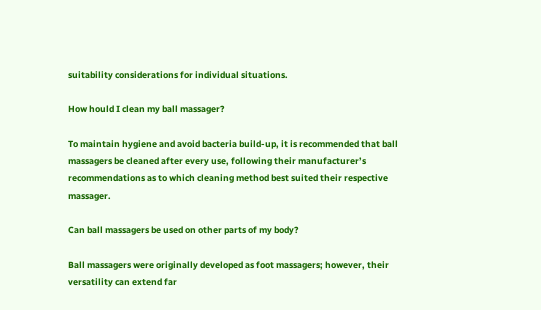suitability considerations for individual situations.

How hould I clean my ball massager?

To maintain hygiene and avoid bacteria build-up, it is recommended that ball massagers be cleaned after every use, following their manufacturer’s recommendations as to which cleaning method best suited their respective massager.

Can ball massagers be used on other parts of my body?

Ball massagers were originally developed as foot massagers; however, their versatility can extend far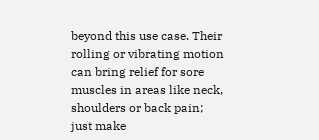beyond this use case. Their rolling or vibrating motion can bring relief for sore muscles in areas like neck, shoulders or back pain; just make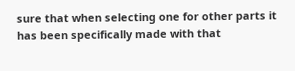sure that when selecting one for other parts it has been specifically made with that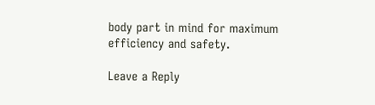body part in mind for maximum efficiency and safety.

Leave a Reply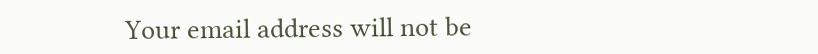Your email address will not be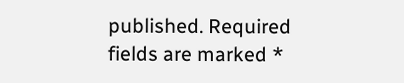published. Required fields are marked *